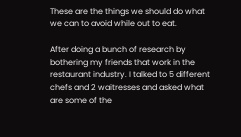These are the things we should do what we can to avoid while out to eat.

After doing a bunch of research by bothering my friends that work in the restaurant industry. I talked to 5 different chefs and 2 waitresses and asked what are some of the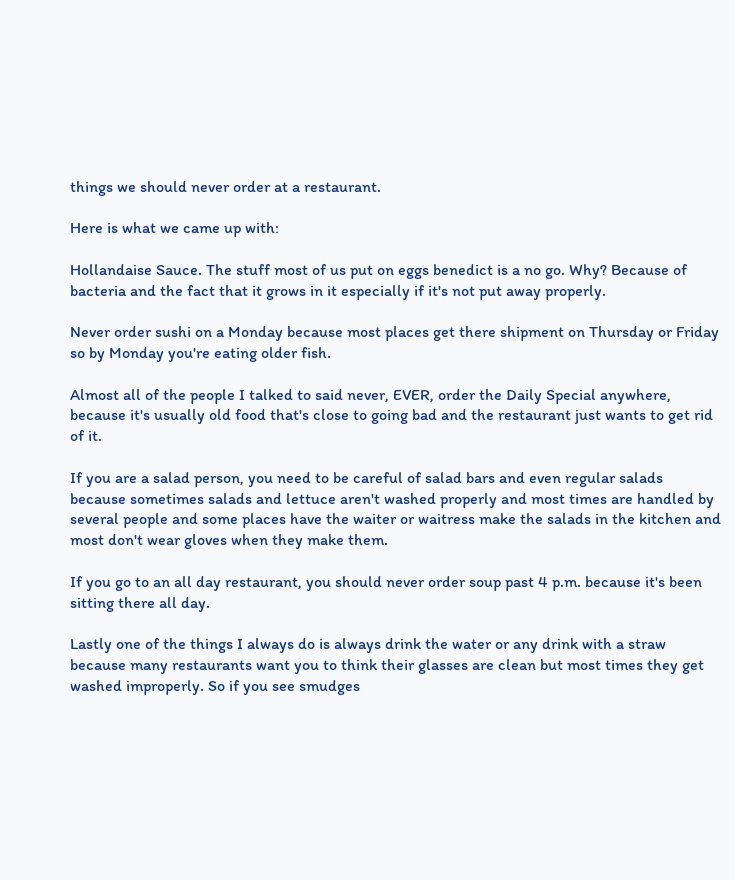things we should never order at a restaurant.

Here is what we came up with:

Hollandaise Sauce. The stuff most of us put on eggs benedict is a no go. Why? Because of bacteria and the fact that it grows in it especially if it's not put away properly.

Never order sushi on a Monday because most places get there shipment on Thursday or Friday so by Monday you're eating older fish.

Almost all of the people I talked to said never, EVER, order the Daily Special anywhere, because it's usually old food that's close to going bad and the restaurant just wants to get rid of it.

If you are a salad person, you need to be careful of salad bars and even regular salads because sometimes salads and lettuce aren't washed properly and most times are handled by several people and some places have the waiter or waitress make the salads in the kitchen and most don't wear gloves when they make them.

If you go to an all day restaurant, you should never order soup past 4 p.m. because it's been sitting there all day.

Lastly one of the things I always do is always drink the water or any drink with a straw because many restaurants want you to think their glasses are clean but most times they get washed improperly. So if you see smudges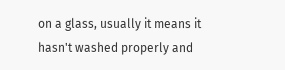on a glass, usually it means it hasn't washed properly and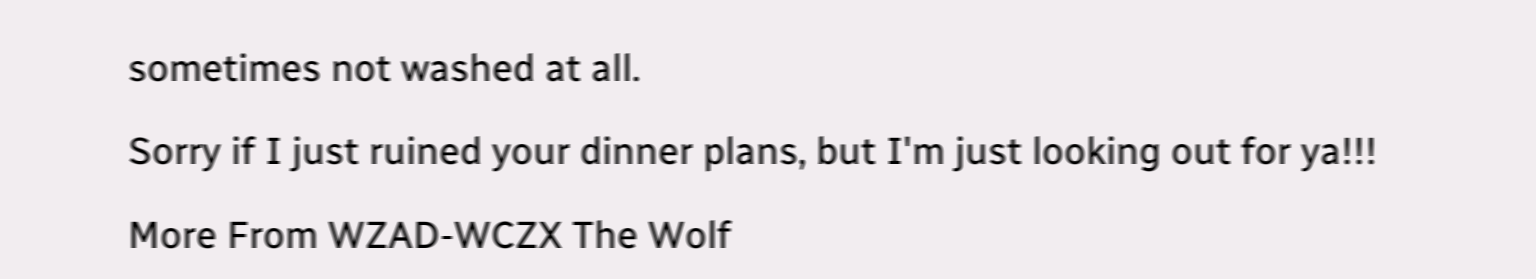sometimes not washed at all.

Sorry if I just ruined your dinner plans, but I'm just looking out for ya!!!

More From WZAD-WCZX The Wolf